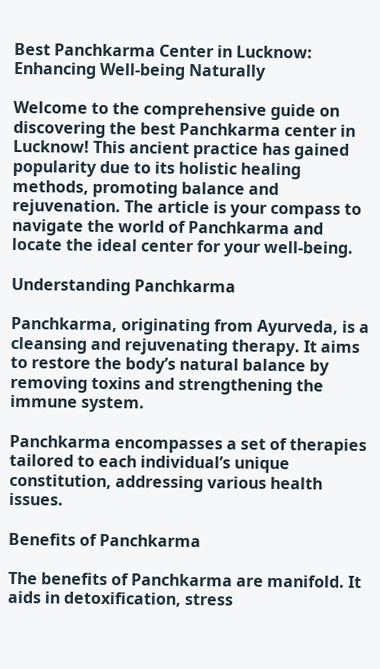Best Panchkarma Center in Lucknow: Enhancing Well-being Naturally

Welcome to the comprehensive guide on discovering the best Panchkarma center in Lucknow! This ancient practice has gained popularity due to its holistic healing methods, promoting balance and rejuvenation. The article is your compass to navigate the world of Panchkarma and locate the ideal center for your well-being.

Understanding Panchkarma

Panchkarma, originating from Ayurveda, is a cleansing and rejuvenating therapy. It aims to restore the body’s natural balance by removing toxins and strengthening the immune system.

Panchkarma encompasses a set of therapies tailored to each individual’s unique constitution, addressing various health issues.

Benefits of Panchkarma

The benefits of Panchkarma are manifold. It aids in detoxification, stress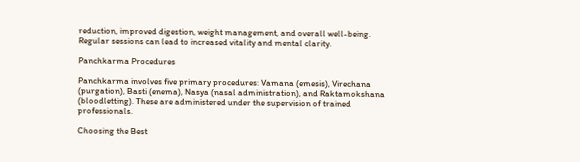reduction, improved digestion, weight management, and overall well-being. Regular sessions can lead to increased vitality and mental clarity.

Panchkarma Procedures

Panchkarma involves five primary procedures: Vamana (emesis), Virechana (purgation), Basti (enema), Nasya (nasal administration), and Raktamokshana (bloodletting). These are administered under the supervision of trained professionals.

Choosing the Best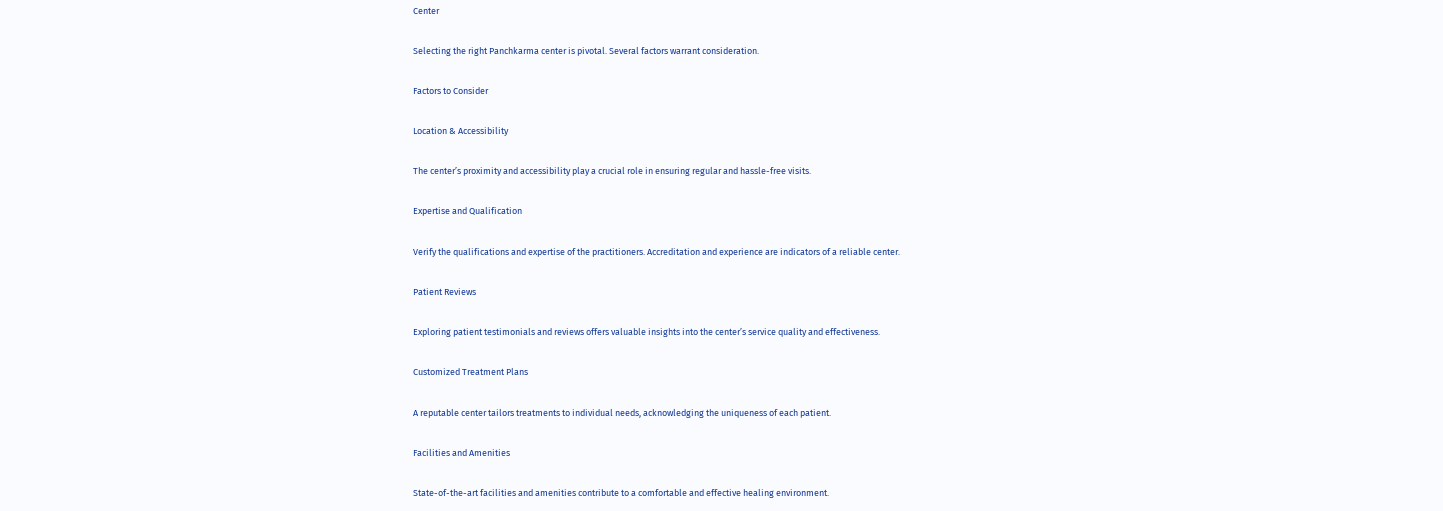Center

Selecting the right Panchkarma center is pivotal. Several factors warrant consideration.

Factors to Consider

Location & Accessibility

The center’s proximity and accessibility play a crucial role in ensuring regular and hassle-free visits.

Expertise and Qualification

Verify the qualifications and expertise of the practitioners. Accreditation and experience are indicators of a reliable center.

Patient Reviews

Exploring patient testimonials and reviews offers valuable insights into the center’s service quality and effectiveness.

Customized Treatment Plans

A reputable center tailors treatments to individual needs, acknowledging the uniqueness of each patient.

Facilities and Amenities

State-of-the-art facilities and amenities contribute to a comfortable and effective healing environment.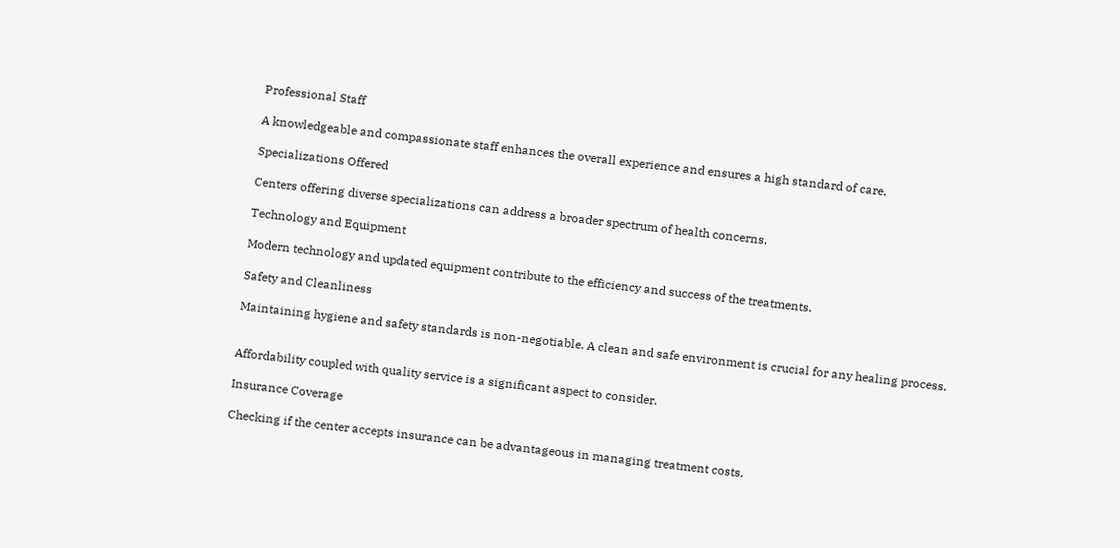Professional Staff

A knowledgeable and compassionate staff enhances the overall experience and ensures a high standard of care.

Specializations Offered

Centers offering diverse specializations can address a broader spectrum of health concerns.

Technology and Equipment

Modern technology and updated equipment contribute to the efficiency and success of the treatments.

Safety and Cleanliness

Maintaining hygiene and safety standards is non-negotiable. A clean and safe environment is crucial for any healing process.


Affordability coupled with quality service is a significant aspect to consider.

Insurance Coverage

Checking if the center accepts insurance can be advantageous in managing treatment costs.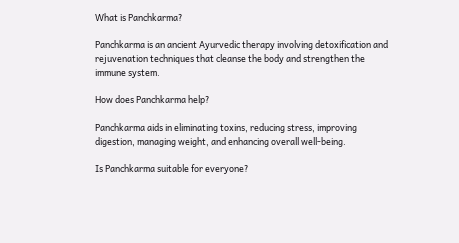What is Panchkarma?

Panchkarma is an ancient Ayurvedic therapy involving detoxification and rejuvenation techniques that cleanse the body and strengthen the immune system.

How does Panchkarma help?

Panchkarma aids in eliminating toxins, reducing stress, improving digestion, managing weight, and enhancing overall well-being.

Is Panchkarma suitable for everyone?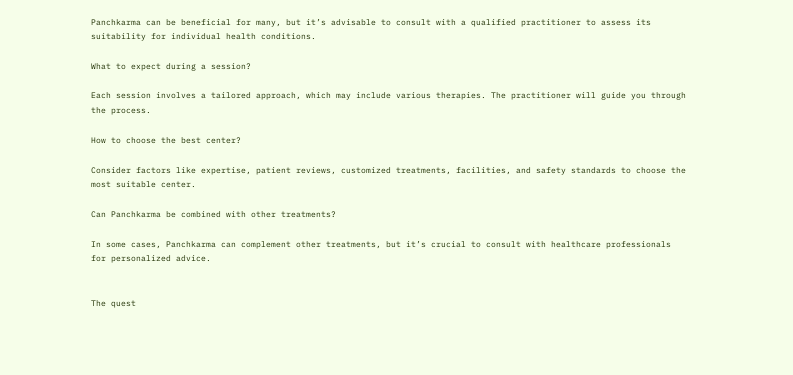Panchkarma can be beneficial for many, but it’s advisable to consult with a qualified practitioner to assess its suitability for individual health conditions.

What to expect during a session?

Each session involves a tailored approach, which may include various therapies. The practitioner will guide you through the process.

How to choose the best center?

Consider factors like expertise, patient reviews, customized treatments, facilities, and safety standards to choose the most suitable center.

Can Panchkarma be combined with other treatments?

In some cases, Panchkarma can complement other treatments, but it’s crucial to consult with healthcare professionals for personalized advice.


The quest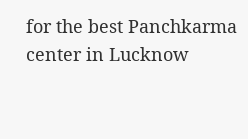for the best Panchkarma center in Lucknow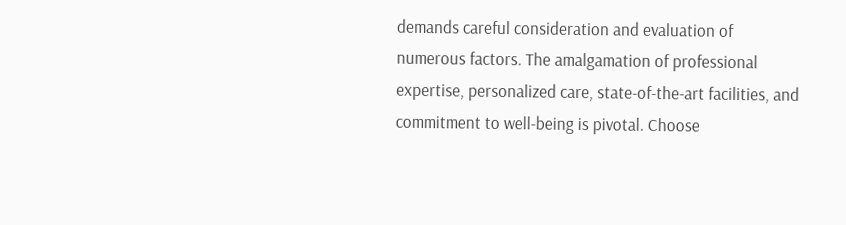demands careful consideration and evaluation of numerous factors. The amalgamation of professional expertise, personalized care, state-of-the-art facilities, and commitment to well-being is pivotal. Choose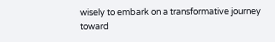wisely to embark on a transformative journey toward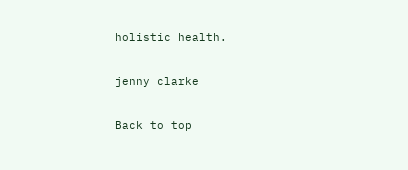holistic health.

jenny clarke

Back to top